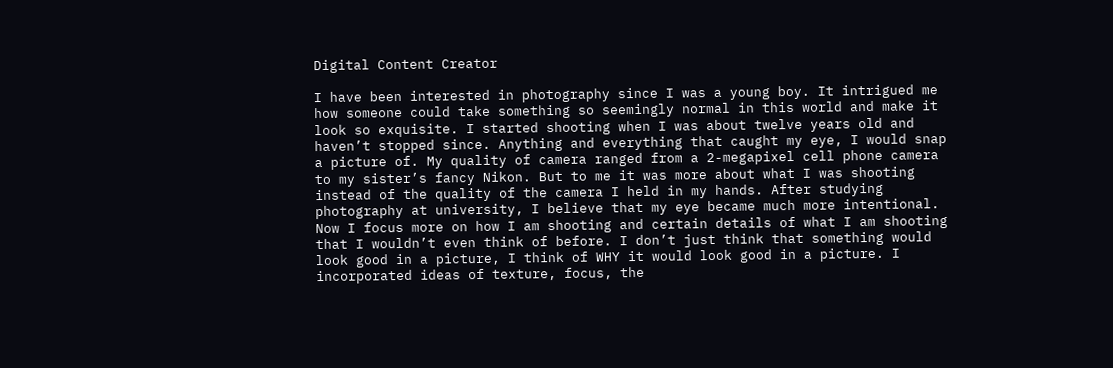Digital Content Creator

I have been interested in photography since I was a young boy. It intrigued me how someone could take something so seemingly normal in this world and make it look so exquisite. I started shooting when I was about twelve years old and haven’t stopped since. Anything and everything that caught my eye, I would snap a picture of. My quality of camera ranged from a 2-megapixel cell phone camera to my sister’s fancy Nikon. But to me it was more about what I was shooting instead of the quality of the camera I held in my hands. After studying photography at university, I believe that my eye became much more intentional. Now I focus more on how I am shooting and certain details of what I am shooting that I wouldn’t even think of before. I don’t just think that something would look good in a picture, I think of WHY it would look good in a picture. I incorporated ideas of texture, focus, the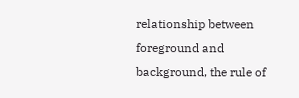relationship between foreground and background, the rule of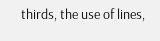thirds, the use of lines,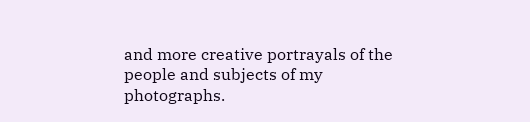and more creative portrayals of the people and subjects of my photographs.